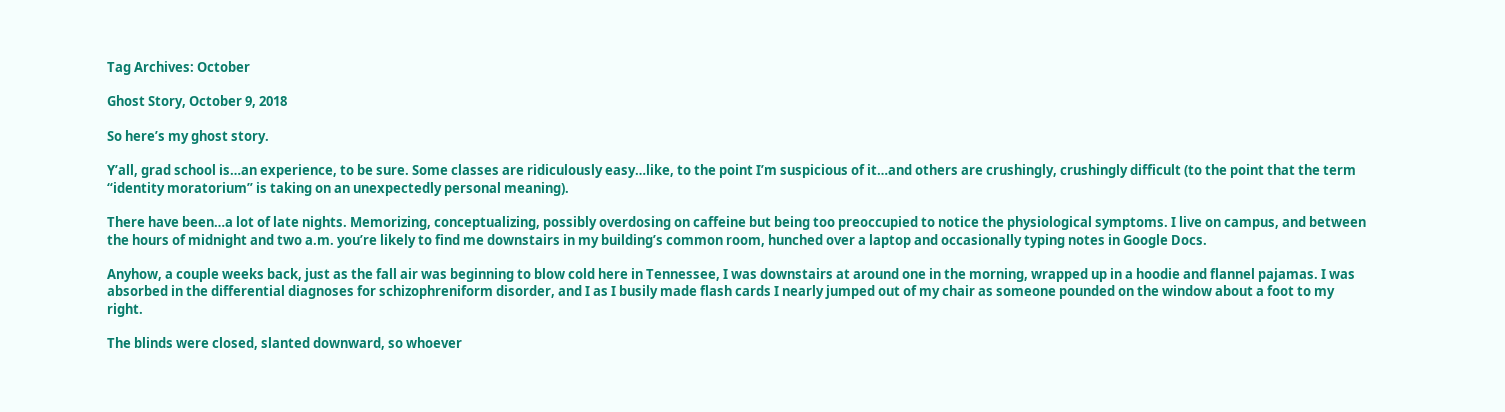Tag Archives: October

Ghost Story, October 9, 2018

So here’s my ghost story.

Y’all, grad school is…an experience, to be sure. Some classes are ridiculously easy…like, to the point I’m suspicious of it…and others are crushingly, crushingly difficult (to the point that the term “identity moratorium” is taking on an unexpectedly personal meaning).

There have been…a lot of late nights. Memorizing, conceptualizing, possibly overdosing on caffeine but being too preoccupied to notice the physiological symptoms. I live on campus, and between the hours of midnight and two a.m. you’re likely to find me downstairs in my building’s common room, hunched over a laptop and occasionally typing notes in Google Docs.

Anyhow, a couple weeks back, just as the fall air was beginning to blow cold here in Tennessee, I was downstairs at around one in the morning, wrapped up in a hoodie and flannel pajamas. I was absorbed in the differential diagnoses for schizophreniform disorder, and I as I busily made flash cards I nearly jumped out of my chair as someone pounded on the window about a foot to my right.

The blinds were closed, slanted downward, so whoever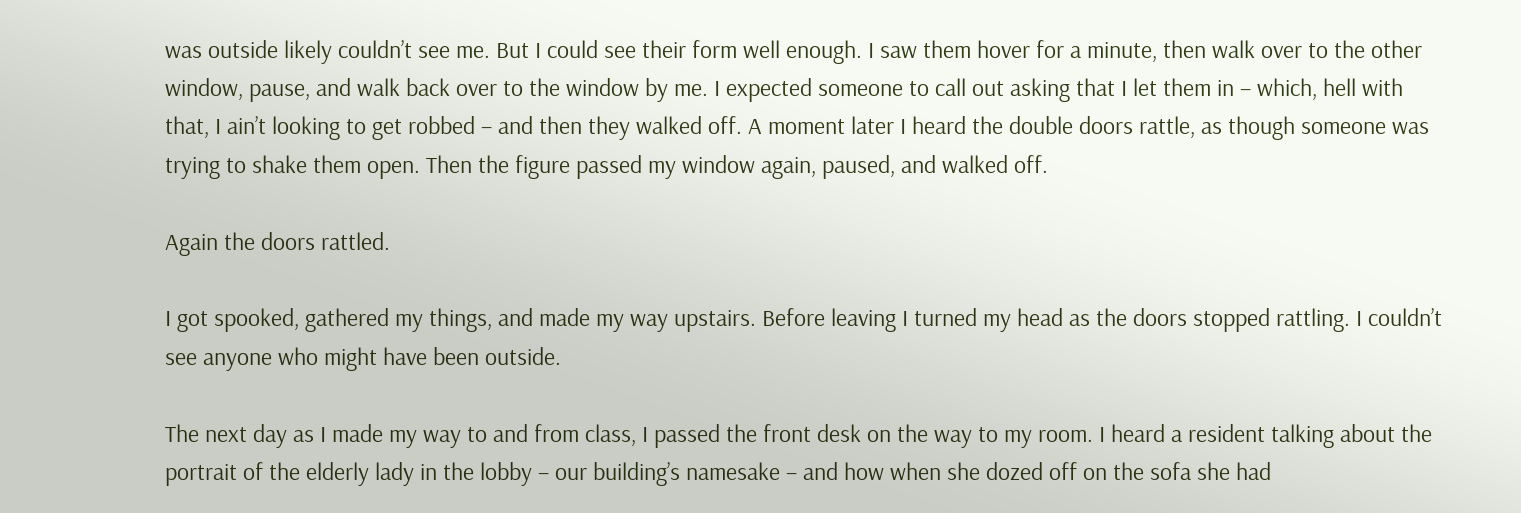was outside likely couldn’t see me. But I could see their form well enough. I saw them hover for a minute, then walk over to the other window, pause, and walk back over to the window by me. I expected someone to call out asking that I let them in – which, hell with that, I ain’t looking to get robbed – and then they walked off. A moment later I heard the double doors rattle, as though someone was trying to shake them open. Then the figure passed my window again, paused, and walked off.

Again the doors rattled.

I got spooked, gathered my things, and made my way upstairs. Before leaving I turned my head as the doors stopped rattling. I couldn’t see anyone who might have been outside.

The next day as I made my way to and from class, I passed the front desk on the way to my room. I heard a resident talking about the portrait of the elderly lady in the lobby – our building’s namesake – and how when she dozed off on the sofa she had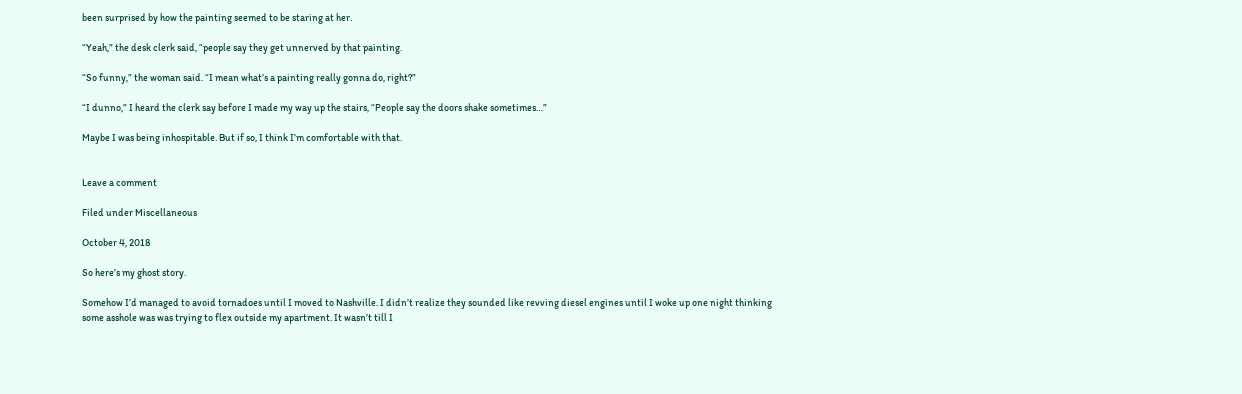been surprised by how the painting seemed to be staring at her.

“Yeah,” the desk clerk said, “people say they get unnerved by that painting.

“So funny,” the woman said. “I mean what’s a painting really gonna do, right?”

“I dunno,” I heard the clerk say before I made my way up the stairs, “People say the doors shake sometimes…”

Maybe I was being inhospitable. But if so, I think I’m comfortable with that.


Leave a comment

Filed under Miscellaneous

October 4, 2018

So here’s my ghost story.

Somehow I’d managed to avoid tornadoes until I moved to Nashville. I didn’t realize they sounded like revving diesel engines until I woke up one night thinking some asshole was was trying to flex outside my apartment. It wasn’t till I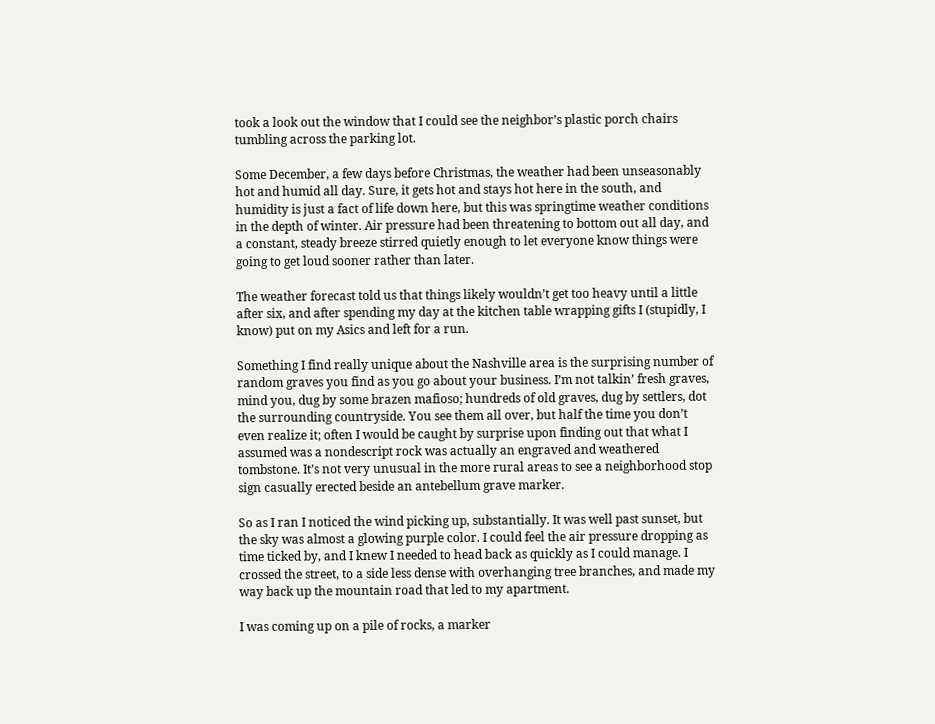took a look out the window that I could see the neighbor’s plastic porch chairs tumbling across the parking lot.

Some December, a few days before Christmas, the weather had been unseasonably hot and humid all day. Sure, it gets hot and stays hot here in the south, and humidity is just a fact of life down here, but this was springtime weather conditions in the depth of winter. Air pressure had been threatening to bottom out all day, and a constant, steady breeze stirred quietly enough to let everyone know things were going to get loud sooner rather than later.

The weather forecast told us that things likely wouldn’t get too heavy until a little after six, and after spending my day at the kitchen table wrapping gifts I (stupidly, I know) put on my Asics and left for a run.

Something I find really unique about the Nashville area is the surprising number of random graves you find as you go about your business. I’m not talkin’ fresh graves, mind you, dug by some brazen mafioso; hundreds of old graves, dug by settlers, dot the surrounding countryside. You see them all over, but half the time you don’t even realize it; often I would be caught by surprise upon finding out that what I assumed was a nondescript rock was actually an engraved and weathered tombstone. It’s not very unusual in the more rural areas to see a neighborhood stop sign casually erected beside an antebellum grave marker.

So as I ran I noticed the wind picking up, substantially. It was well past sunset, but the sky was almost a glowing purple color. I could feel the air pressure dropping as time ticked by, and I knew I needed to head back as quickly as I could manage. I crossed the street, to a side less dense with overhanging tree branches, and made my way back up the mountain road that led to my apartment.

I was coming up on a pile of rocks, a marker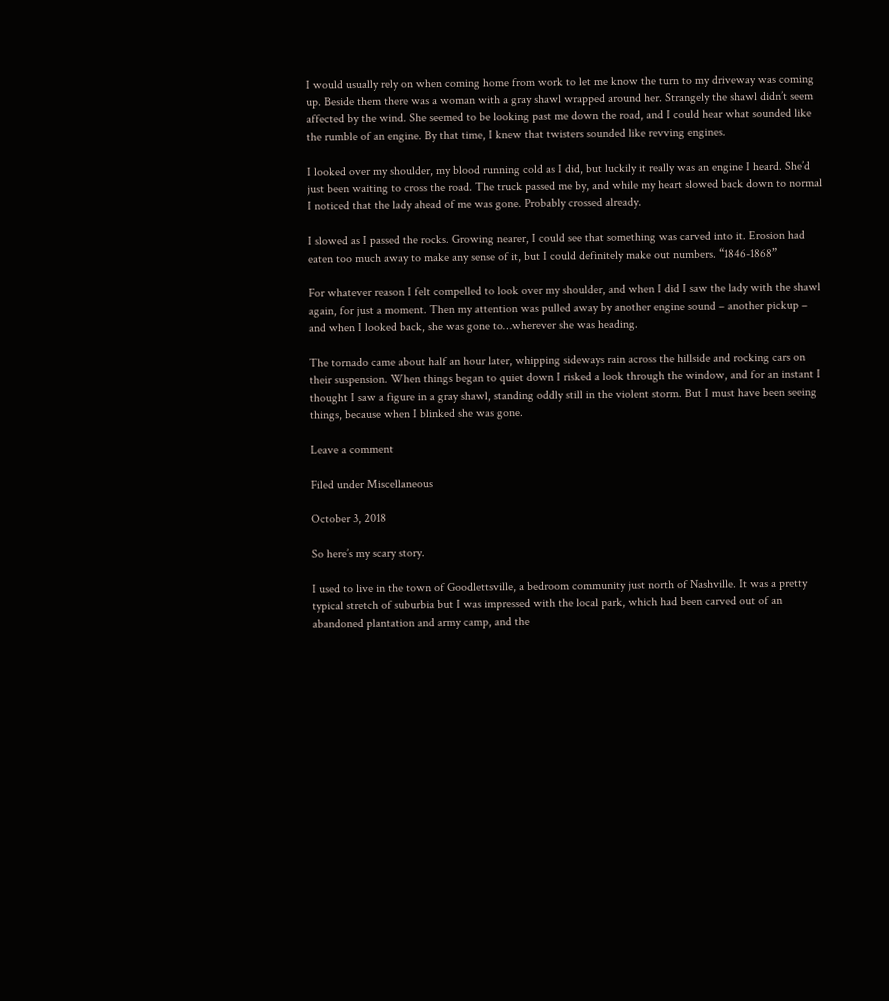I would usually rely on when coming home from work to let me know the turn to my driveway was coming up. Beside them there was a woman with a gray shawl wrapped around her. Strangely the shawl didn’t seem affected by the wind. She seemed to be looking past me down the road, and I could hear what sounded like the rumble of an engine. By that time, I knew that twisters sounded like revving engines.

I looked over my shoulder, my blood running cold as I did, but luckily it really was an engine I heard. She’d just been waiting to cross the road. The truck passed me by, and while my heart slowed back down to normal I noticed that the lady ahead of me was gone. Probably crossed already.

I slowed as I passed the rocks. Growing nearer, I could see that something was carved into it. Erosion had eaten too much away to make any sense of it, but I could definitely make out numbers. “1846-1868”

For whatever reason I felt compelled to look over my shoulder, and when I did I saw the lady with the shawl again, for just a moment. Then my attention was pulled away by another engine sound – another pickup – and when I looked back, she was gone to…wherever she was heading.

The tornado came about half an hour later, whipping sideways rain across the hillside and rocking cars on their suspension. When things began to quiet down I risked a look through the window, and for an instant I thought I saw a figure in a gray shawl, standing oddly still in the violent storm. But I must have been seeing things, because when I blinked she was gone.

Leave a comment

Filed under Miscellaneous

October 3, 2018

So here’s my scary story.

I used to live in the town of Goodlettsville, a bedroom community just north of Nashville. It was a pretty typical stretch of suburbia but I was impressed with the local park, which had been carved out of an abandoned plantation and army camp, and the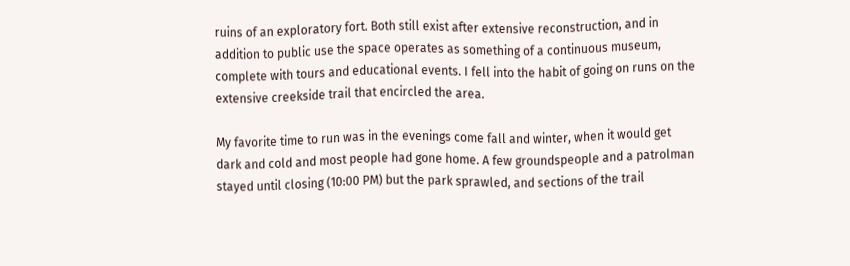ruins of an exploratory fort. Both still exist after extensive reconstruction, and in addition to public use the space operates as something of a continuous museum, complete with tours and educational events. I fell into the habit of going on runs on the extensive creekside trail that encircled the area.

My favorite time to run was in the evenings come fall and winter, when it would get dark and cold and most people had gone home. A few groundspeople and a patrolman stayed until closing (10:00 PM) but the park sprawled, and sections of the trail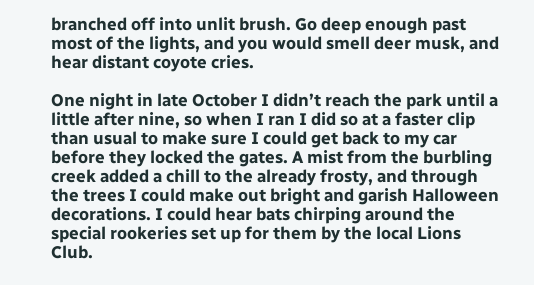branched off into unlit brush. Go deep enough past most of the lights, and you would smell deer musk, and hear distant coyote cries.

One night in late October I didn’t reach the park until a little after nine, so when I ran I did so at a faster clip than usual to make sure I could get back to my car before they locked the gates. A mist from the burbling creek added a chill to the already frosty, and through the trees I could make out bright and garish Halloween decorations. I could hear bats chirping around the special rookeries set up for them by the local Lions Club.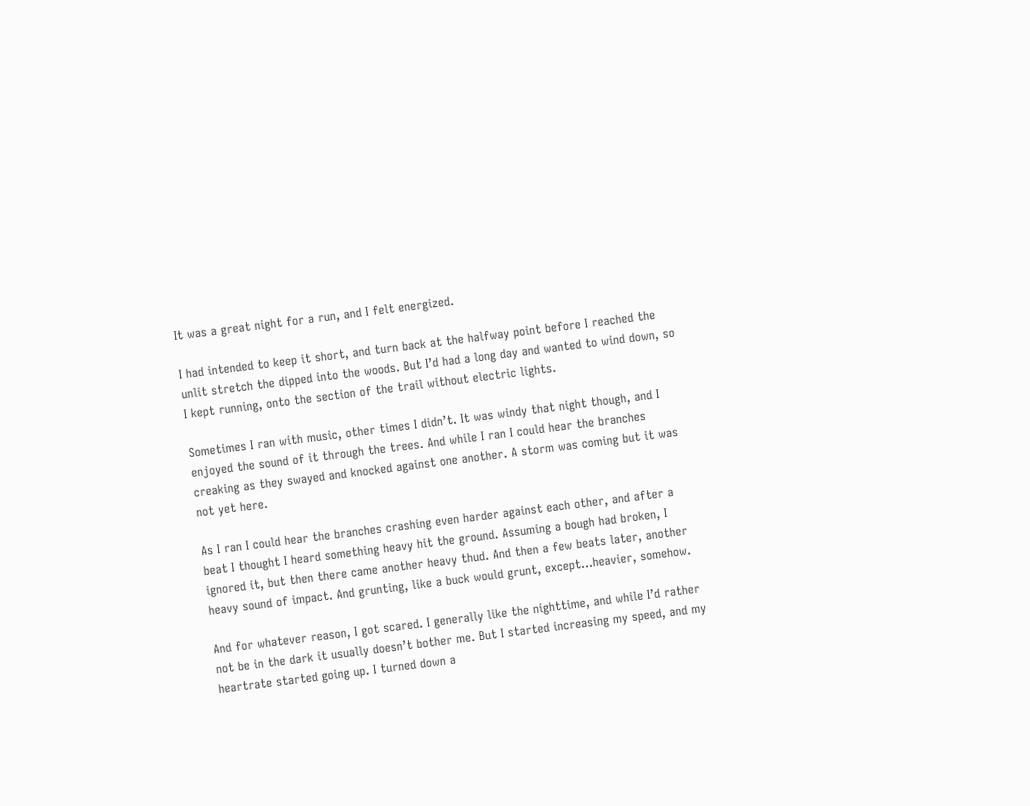It was a great night for a run, and I felt energized.

I had intended to keep it short, and turn back at the halfway point before I reached the unlit stretch the dipped into the woods. But I’d had a long day and wanted to wind down, so I kept running, onto the section of the trail without electric lights.

Sometimes I ran with music, other times I didn’t. It was windy that night though, and I enjoyed the sound of it through the trees. And while I ran I could hear the branches creaking as they swayed and knocked against one another. A storm was coming but it was not yet here.

As I ran I could hear the branches crashing even harder against each other, and after a beat I thought I heard something heavy hit the ground. Assuming a bough had broken, I ignored it, but then there came another heavy thud. And then a few beats later, another heavy sound of impact. And grunting, like a buck would grunt, except…heavier, somehow.

And for whatever reason, I got scared. I generally like the nighttime, and while I’d rather not be in the dark it usually doesn’t bother me. But I started increasing my speed, and my heartrate started going up. I turned down a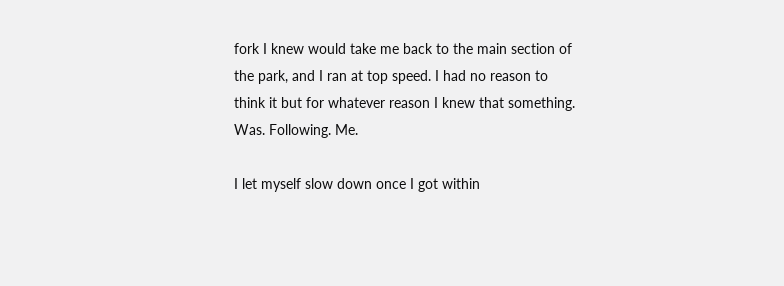fork I knew would take me back to the main section of the park, and I ran at top speed. I had no reason to think it but for whatever reason I knew that something. Was. Following. Me.

I let myself slow down once I got within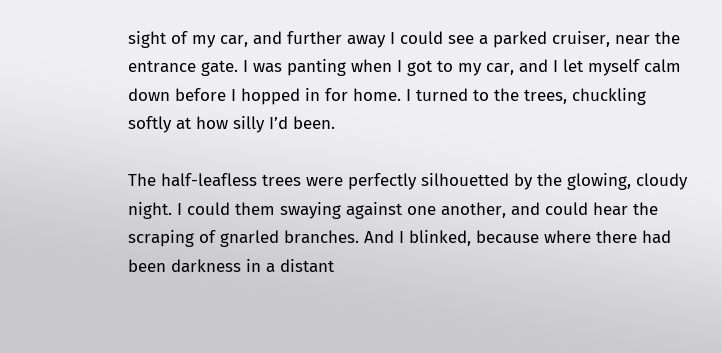sight of my car, and further away I could see a parked cruiser, near the entrance gate. I was panting when I got to my car, and I let myself calm down before I hopped in for home. I turned to the trees, chuckling softly at how silly I’d been.

The half-leafless trees were perfectly silhouetted by the glowing, cloudy night. I could them swaying against one another, and could hear the scraping of gnarled branches. And I blinked, because where there had been darkness in a distant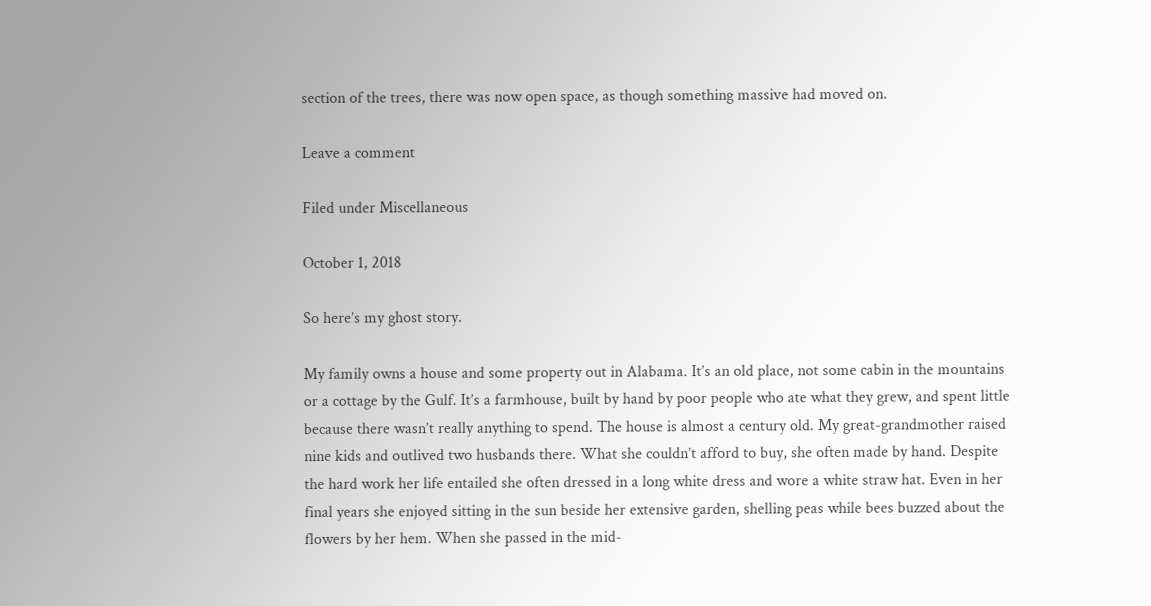section of the trees, there was now open space, as though something massive had moved on.

Leave a comment

Filed under Miscellaneous

October 1, 2018

So here’s my ghost story.

My family owns a house and some property out in Alabama. It’s an old place, not some cabin in the mountains or a cottage by the Gulf. It’s a farmhouse, built by hand by poor people who ate what they grew, and spent little because there wasn’t really anything to spend. The house is almost a century old. My great-grandmother raised nine kids and outlived two husbands there. What she couldn’t afford to buy, she often made by hand. Despite the hard work her life entailed she often dressed in a long white dress and wore a white straw hat. Even in her final years she enjoyed sitting in the sun beside her extensive garden, shelling peas while bees buzzed about the flowers by her hem. When she passed in the mid-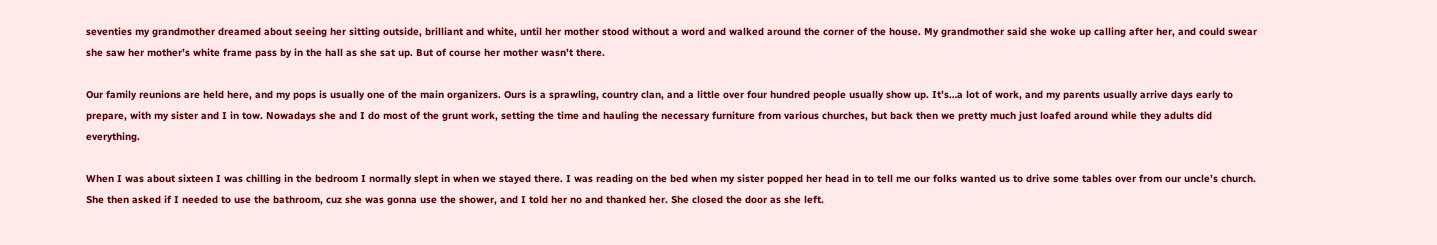seventies my grandmother dreamed about seeing her sitting outside, brilliant and white, until her mother stood without a word and walked around the corner of the house. My grandmother said she woke up calling after her, and could swear she saw her mother’s white frame pass by in the hall as she sat up. But of course her mother wasn’t there.

Our family reunions are held here, and my pops is usually one of the main organizers. Ours is a sprawling, country clan, and a little over four hundred people usually show up. It’s…a lot of work, and my parents usually arrive days early to prepare, with my sister and I in tow. Nowadays she and I do most of the grunt work, setting the time and hauling the necessary furniture from various churches, but back then we pretty much just loafed around while they adults did everything.

When I was about sixteen I was chilling in the bedroom I normally slept in when we stayed there. I was reading on the bed when my sister popped her head in to tell me our folks wanted us to drive some tables over from our uncle’s church. She then asked if I needed to use the bathroom, cuz she was gonna use the shower, and I told her no and thanked her. She closed the door as she left.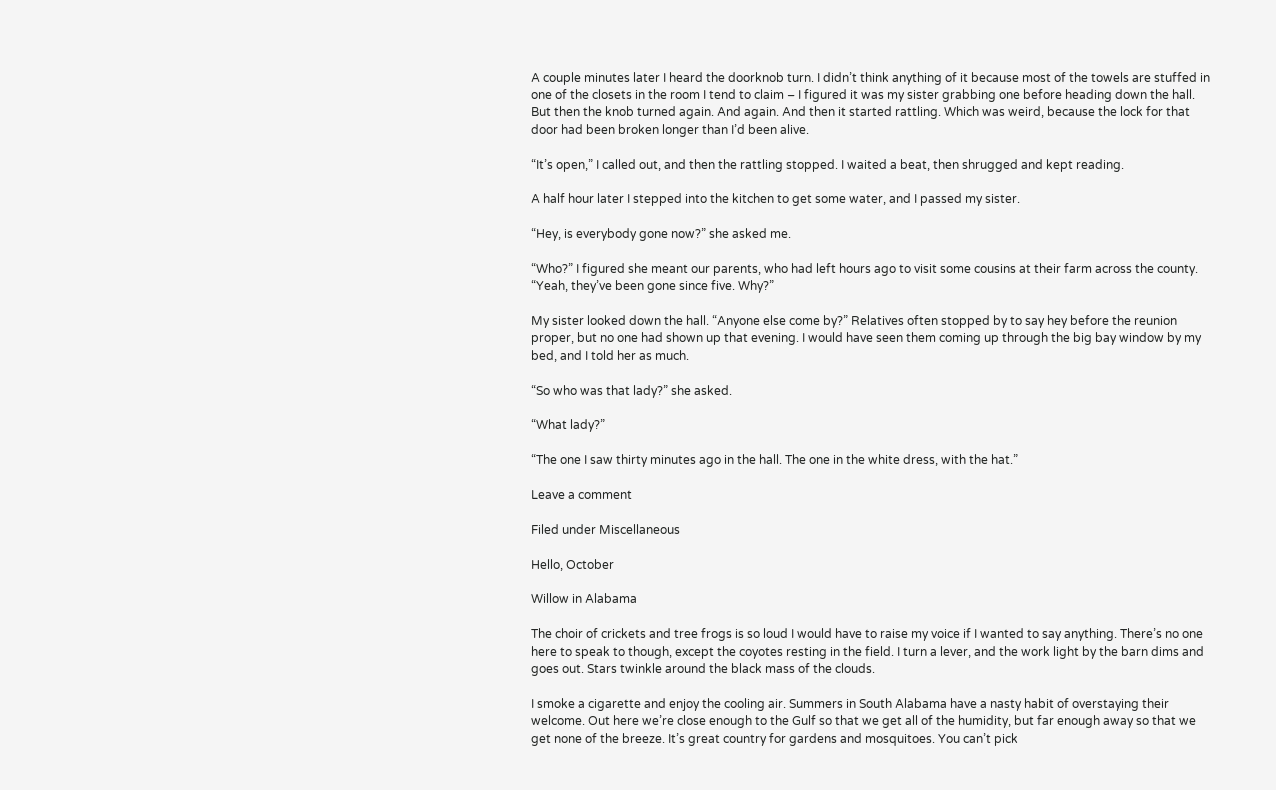A couple minutes later I heard the doorknob turn. I didn’t think anything of it because most of the towels are stuffed in one of the closets in the room I tend to claim – I figured it was my sister grabbing one before heading down the hall. But then the knob turned again. And again. And then it started rattling. Which was weird, because the lock for that door had been broken longer than I’d been alive.

“It’s open,” I called out, and then the rattling stopped. I waited a beat, then shrugged and kept reading.

A half hour later I stepped into the kitchen to get some water, and I passed my sister.

“Hey, is everybody gone now?” she asked me.

“Who?” I figured she meant our parents, who had left hours ago to visit some cousins at their farm across the county. “Yeah, they’ve been gone since five. Why?”

My sister looked down the hall. “Anyone else come by?” Relatives often stopped by to say hey before the reunion proper, but no one had shown up that evening. I would have seen them coming up through the big bay window by my bed, and I told her as much.

“So who was that lady?” she asked.

“What lady?”

“The one I saw thirty minutes ago in the hall. The one in the white dress, with the hat.”

Leave a comment

Filed under Miscellaneous

Hello, October

Willow in Alabama

The choir of crickets and tree frogs is so loud I would have to raise my voice if I wanted to say anything. There’s no one here to speak to though, except the coyotes resting in the field. I turn a lever, and the work light by the barn dims and goes out. Stars twinkle around the black mass of the clouds.

I smoke a cigarette and enjoy the cooling air. Summers in South Alabama have a nasty habit of overstaying their welcome. Out here we’re close enough to the Gulf so that we get all of the humidity, but far enough away so that we get none of the breeze. It’s great country for gardens and mosquitoes. You can’t pick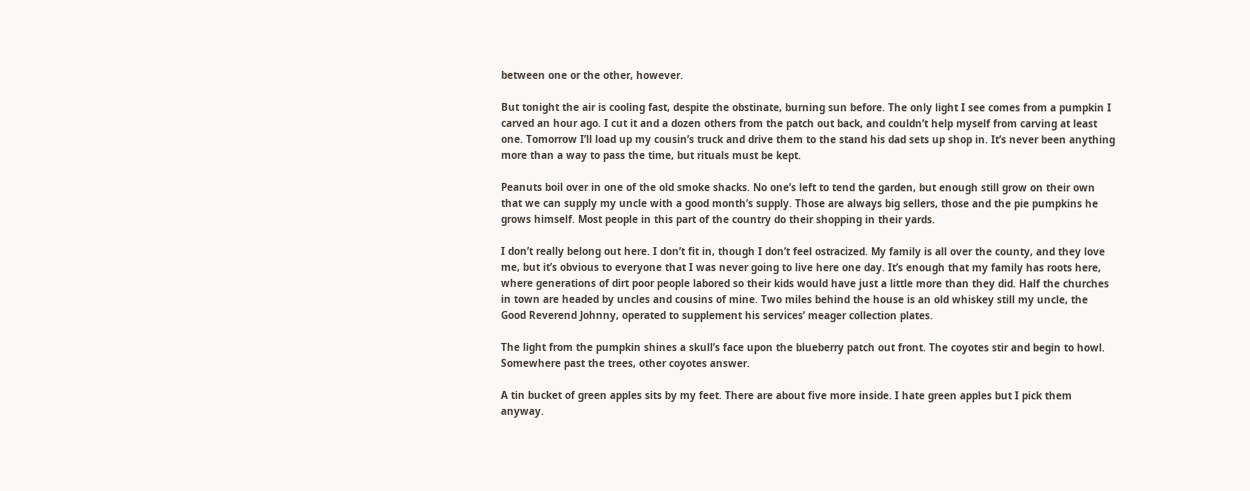between one or the other, however.

But tonight the air is cooling fast, despite the obstinate, burning sun before. The only light I see comes from a pumpkin I carved an hour ago. I cut it and a dozen others from the patch out back, and couldn’t help myself from carving at least one. Tomorrow I’ll load up my cousin’s truck and drive them to the stand his dad sets up shop in. It’s never been anything more than a way to pass the time, but rituals must be kept.

Peanuts boil over in one of the old smoke shacks. No one’s left to tend the garden, but enough still grow on their own that we can supply my uncle with a good month’s supply. Those are always big sellers, those and the pie pumpkins he grows himself. Most people in this part of the country do their shopping in their yards.

I don’t really belong out here. I don’t fit in, though I don’t feel ostracized. My family is all over the county, and they love me, but it’s obvious to everyone that I was never going to live here one day. It’s enough that my family has roots here, where generations of dirt poor people labored so their kids would have just a little more than they did. Half the churches in town are headed by uncles and cousins of mine. Two miles behind the house is an old whiskey still my uncle, the Good Reverend Johnny, operated to supplement his services’ meager collection plates.

The light from the pumpkin shines a skull’s face upon the blueberry patch out front. The coyotes stir and begin to howl. Somewhere past the trees, other coyotes answer.

A tin bucket of green apples sits by my feet. There are about five more inside. I hate green apples but I pick them anyway.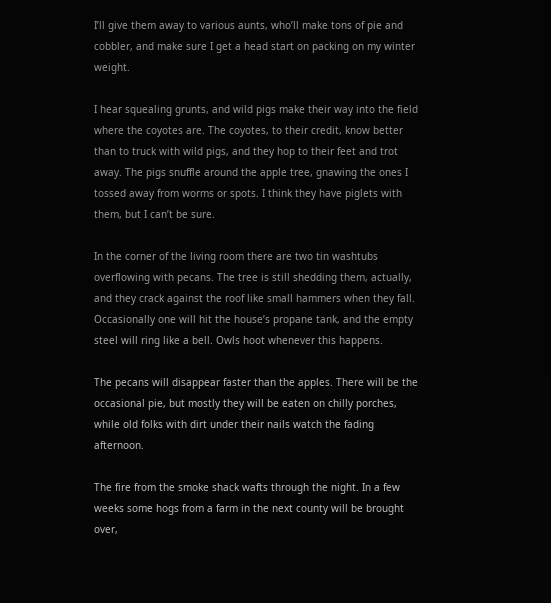I’ll give them away to various aunts, who’ll make tons of pie and cobbler, and make sure I get a head start on packing on my winter weight.

I hear squealing grunts, and wild pigs make their way into the field where the coyotes are. The coyotes, to their credit, know better than to truck with wild pigs, and they hop to their feet and trot away. The pigs snuffle around the apple tree, gnawing the ones I tossed away from worms or spots. I think they have piglets with them, but I can’t be sure.

In the corner of the living room there are two tin washtubs overflowing with pecans. The tree is still shedding them, actually, and they crack against the roof like small hammers when they fall. Occasionally one will hit the house’s propane tank, and the empty steel will ring like a bell. Owls hoot whenever this happens.

The pecans will disappear faster than the apples. There will be the occasional pie, but mostly they will be eaten on chilly porches, while old folks with dirt under their nails watch the fading afternoon.

The fire from the smoke shack wafts through the night. In a few weeks some hogs from a farm in the next county will be brought over,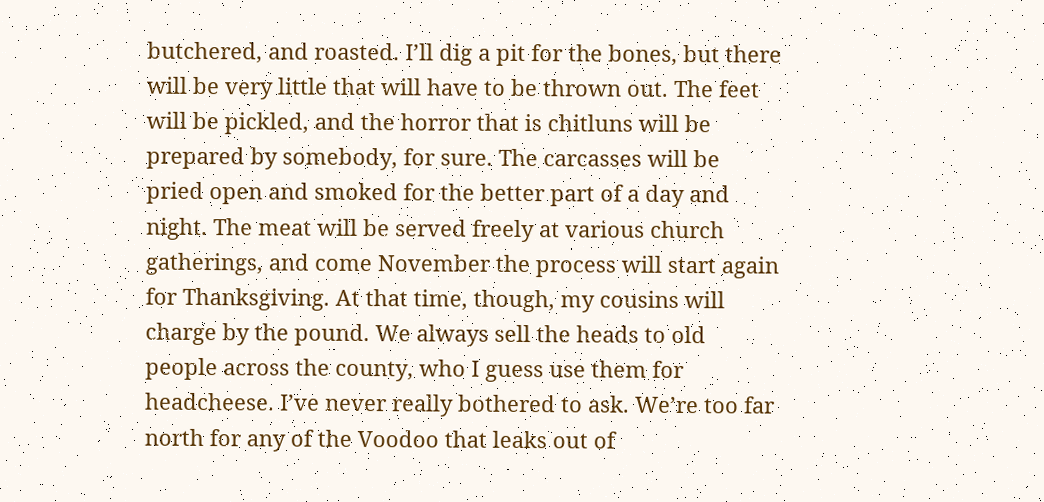butchered, and roasted. I’ll dig a pit for the bones, but there will be very little that will have to be thrown out. The feet will be pickled, and the horror that is chitluns will be prepared by somebody, for sure. The carcasses will be pried open and smoked for the better part of a day and night. The meat will be served freely at various church gatherings, and come November the process will start again for Thanksgiving. At that time, though, my cousins will charge by the pound. We always sell the heads to old people across the county, who I guess use them for headcheese. I’ve never really bothered to ask. We’re too far north for any of the Voodoo that leaks out of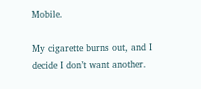Mobile.

My cigarette burns out, and I decide I don’t want another.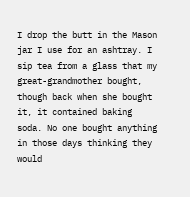I drop the butt in the Mason jar I use for an ashtray. I sip tea from a glass that my great-grandmother bought, though back when she bought it, it contained baking soda. No one bought anything in those days thinking they would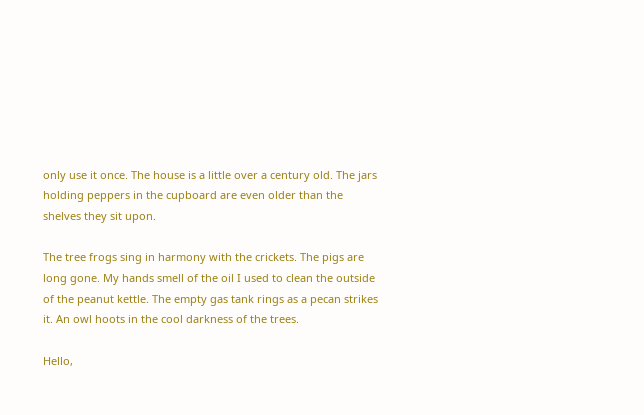only use it once. The house is a little over a century old. The jars holding peppers in the cupboard are even older than the shelves they sit upon.

The tree frogs sing in harmony with the crickets. The pigs are long gone. My hands smell of the oil I used to clean the outside of the peanut kettle. The empty gas tank rings as a pecan strikes it. An owl hoots in the cool darkness of the trees.

Hello,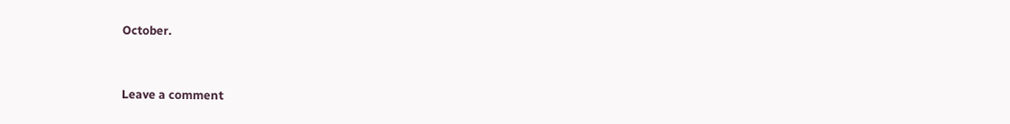October.


Leave a comment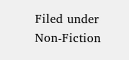Filed under Non-Fiction